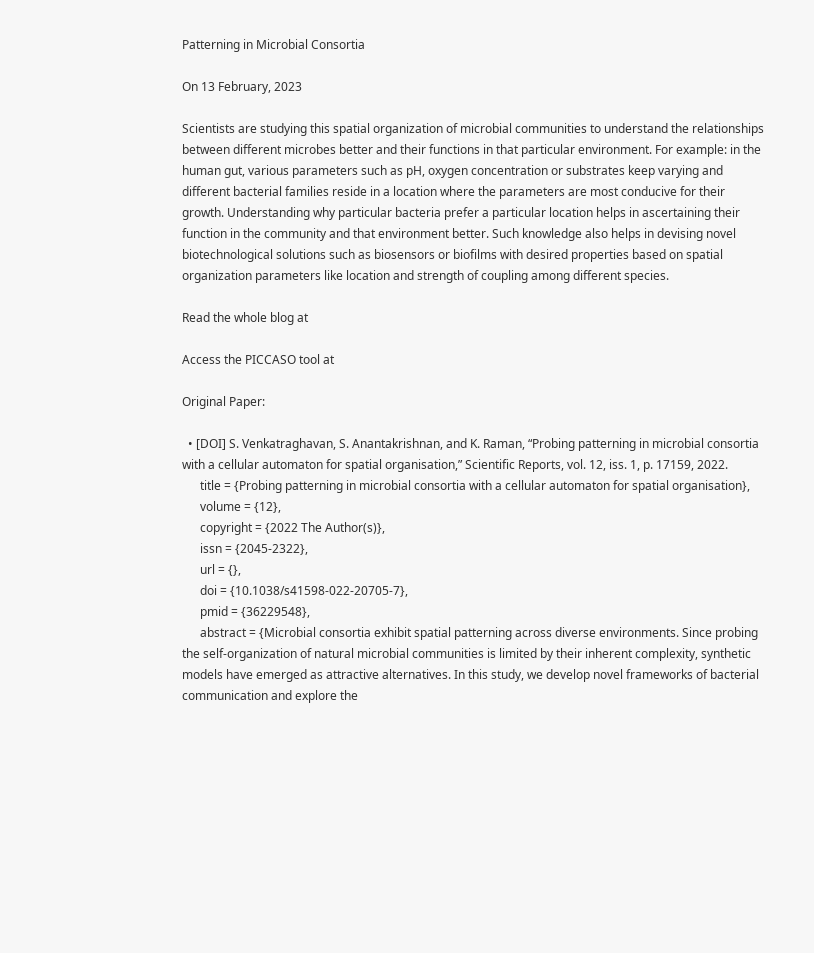Patterning in Microbial Consortia

On 13 February, 2023

Scientists are studying this spatial organization of microbial communities to understand the relationships between different microbes better and their functions in that particular environment. For example: in the human gut, various parameters such as pH, oxygen concentration or substrates keep varying and different bacterial families reside in a location where the parameters are most conducive for their growth. Understanding why particular bacteria prefer a particular location helps in ascertaining their function in the community and that environment better. Such knowledge also helps in devising novel biotechnological solutions such as biosensors or biofilms with desired properties based on spatial organization parameters like location and strength of coupling among different species.

Read the whole blog at

Access the PICCASO tool at

Original Paper:

  • [DOI] S. Venkatraghavan, S. Anantakrishnan, and K. Raman, “Probing patterning in microbial consortia with a cellular automaton for spatial organisation,” Scientific Reports, vol. 12, iss. 1, p. 17159, 2022.
      title = {Probing patterning in microbial consortia with a cellular automaton for spatial organisation},
      volume = {12},
      copyright = {2022 The Author(s)},
      issn = {2045-2322},
      url = {},
      doi = {10.1038/s41598-022-20705-7},
      pmid = {36229548},
      abstract = {Microbial consortia exhibit spatial patterning across diverse environments. Since probing the self-organization of natural microbial communities is limited by their inherent complexity, synthetic models have emerged as attractive alternatives. In this study, we develop novel frameworks of bacterial communication and explore the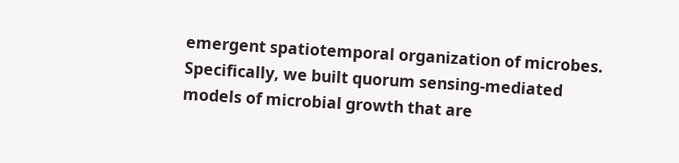emergent spatiotemporal organization of microbes. Specifically, we built quorum sensing-mediated models of microbial growth that are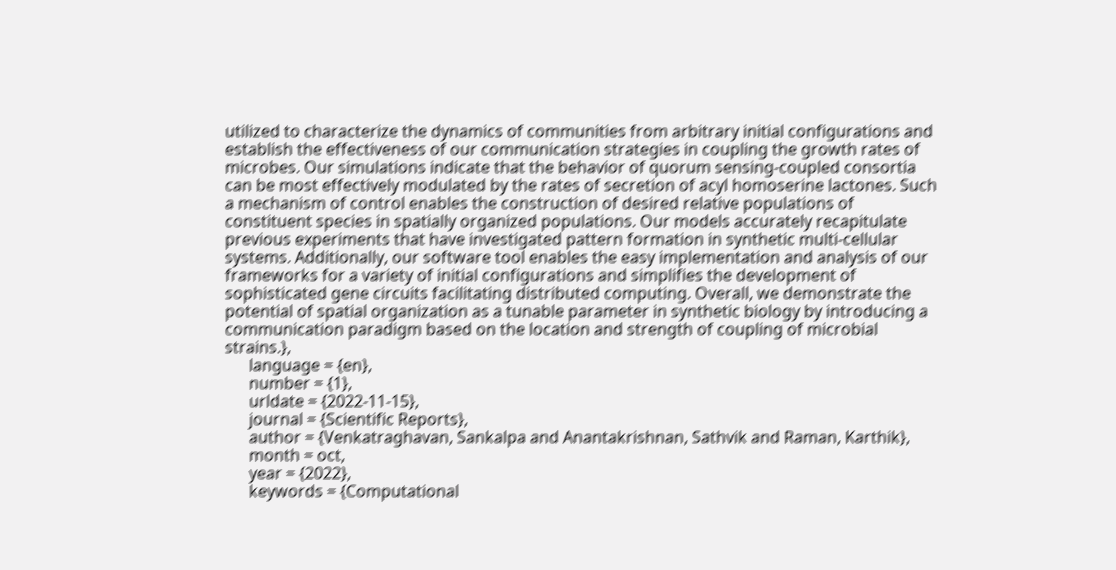utilized to characterize the dynamics of communities from arbitrary initial configurations and establish the effectiveness of our communication strategies in coupling the growth rates of microbes. Our simulations indicate that the behavior of quorum sensing-coupled consortia can be most effectively modulated by the rates of secretion of acyl homoserine lactones. Such a mechanism of control enables the construction of desired relative populations of constituent species in spatially organized populations. Our models accurately recapitulate previous experiments that have investigated pattern formation in synthetic multi-cellular systems. Additionally, our software tool enables the easy implementation and analysis of our frameworks for a variety of initial configurations and simplifies the development of sophisticated gene circuits facilitating distributed computing. Overall, we demonstrate the potential of spatial organization as a tunable parameter in synthetic biology by introducing a communication paradigm based on the location and strength of coupling of microbial strains.},
      language = {en},
      number = {1},
      urldate = {2022-11-15},
      journal = {Scientific Reports},
      author = {Venkatraghavan, Sankalpa and Anantakrishnan, Sathvik and Raman, Karthik},
      month = oct,
      year = {2022},
      keywords = {Computational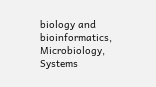biology and bioinformatics, Microbiology, Systems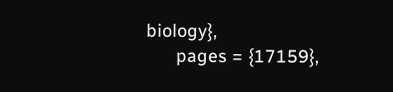biology},
      pages = {17159},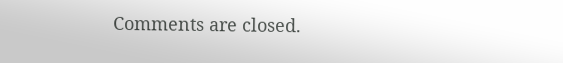Comments are closed.